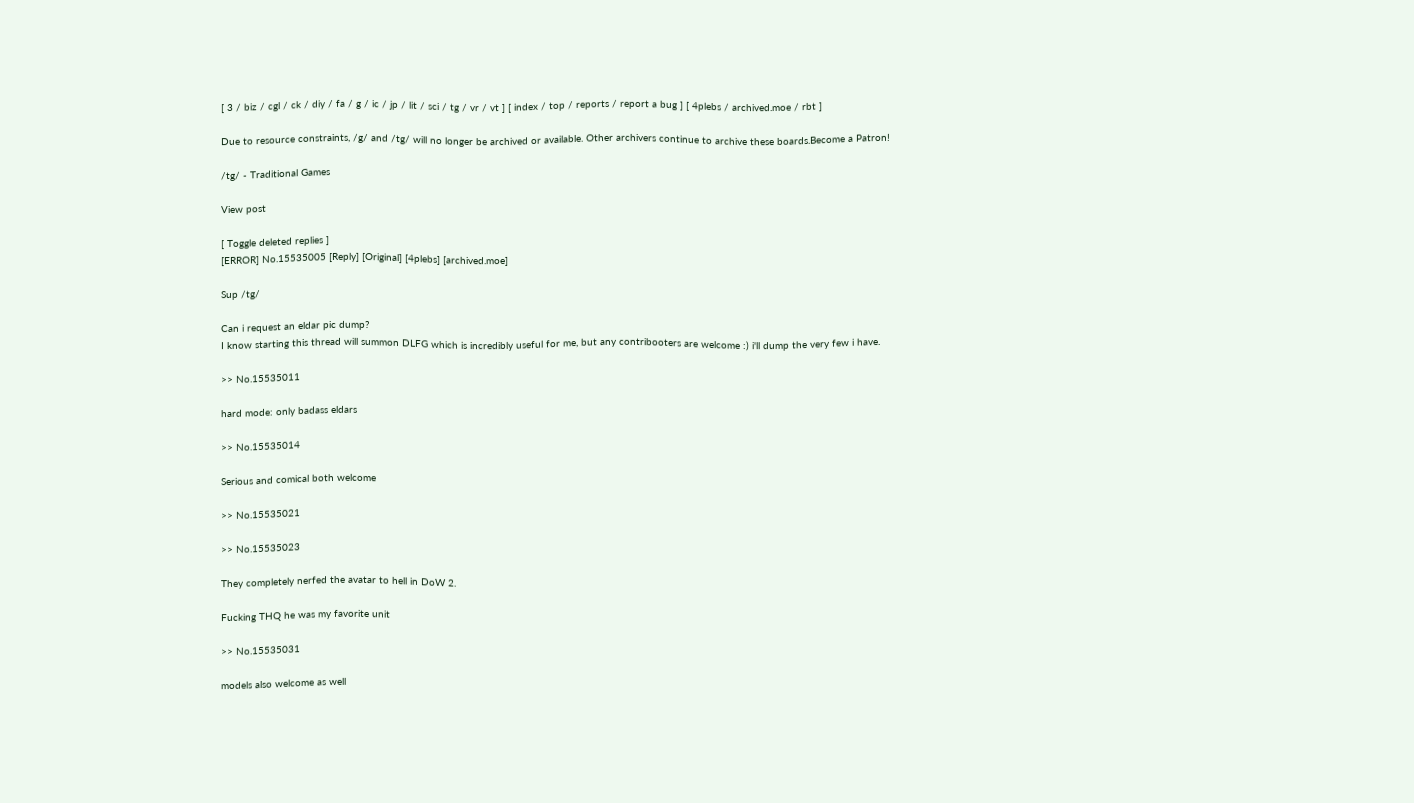[ 3 / biz / cgl / ck / diy / fa / g / ic / jp / lit / sci / tg / vr / vt ] [ index / top / reports / report a bug ] [ 4plebs / archived.moe / rbt ]

Due to resource constraints, /g/ and /tg/ will no longer be archived or available. Other archivers continue to archive these boards.Become a Patron!

/tg/ - Traditional Games

View post

[ Toggle deleted replies ]
[ERROR] No.15535005 [Reply] [Original] [4plebs] [archived.moe]

Sup /tg/

Can i request an eldar pic dump?
I know starting this thread will summon DLFG which is incredibly useful for me, but any contribooters are welcome :) i'll dump the very few i have.

>> No.15535011

hard mode: only badass eldars

>> No.15535014

Serious and comical both welcome

>> No.15535021

>> No.15535023

They completely nerfed the avatar to hell in DoW 2.

Fucking THQ he was my favorite unit

>> No.15535031

models also welcome as well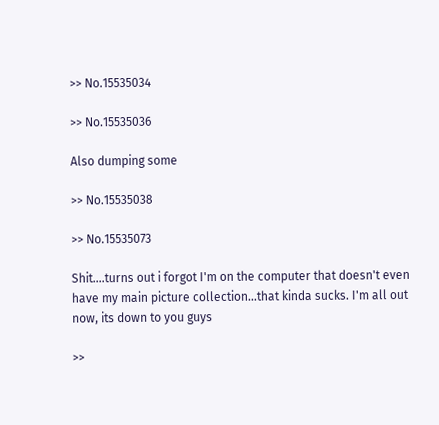>> No.15535034

>> No.15535036

Also dumping some

>> No.15535038

>> No.15535073

Shit....turns out i forgot I'm on the computer that doesn't even have my main picture collection...that kinda sucks. I'm all out now, its down to you guys

>>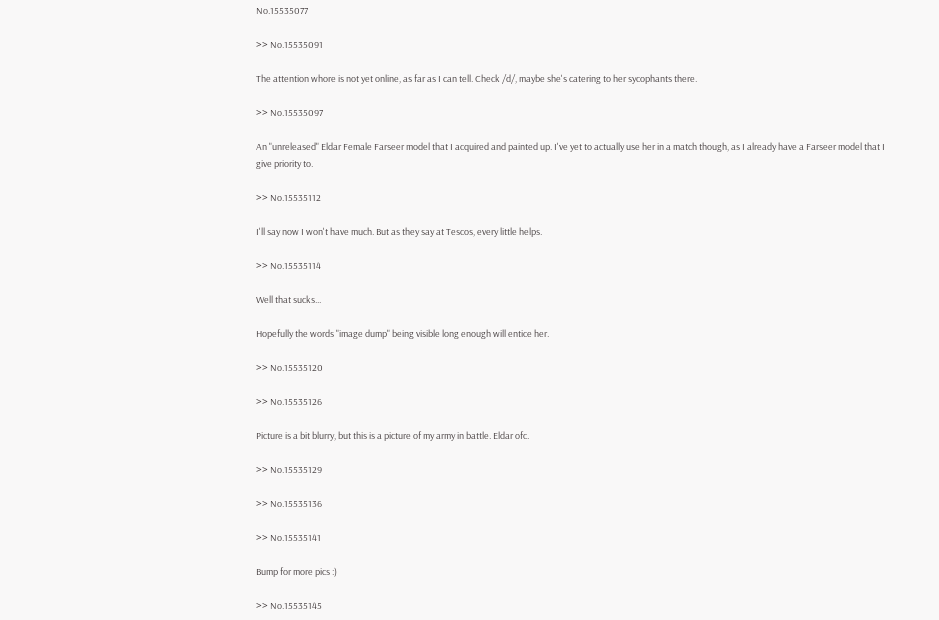No.15535077

>> No.15535091

The attention whore is not yet online, as far as I can tell. Check /d/, maybe she's catering to her sycophants there.

>> No.15535097

An "unreleased" Eldar Female Farseer model that I acquired and painted up. I've yet to actually use her in a match though, as I already have a Farseer model that I give priority to.

>> No.15535112

I'll say now I won't have much. But as they say at Tescos, every little helps.

>> No.15535114

Well that sucks...

Hopefully the words "image dump" being visible long enough will entice her.

>> No.15535120

>> No.15535126

Picture is a bit blurry, but this is a picture of my army in battle. Eldar ofc.

>> No.15535129

>> No.15535136

>> No.15535141

Bump for more pics :)

>> No.15535145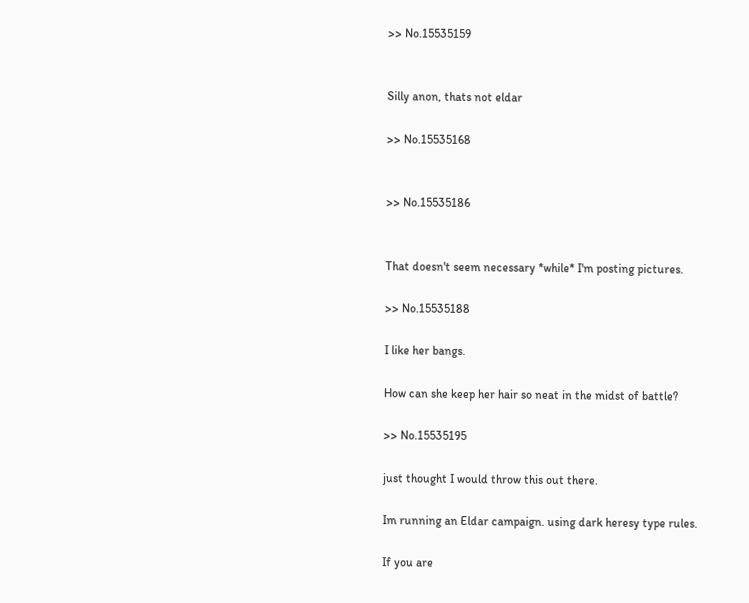>> No.15535159


Silly anon, thats not eldar

>> No.15535168


>> No.15535186


That doesn't seem necessary *while* I'm posting pictures.

>> No.15535188

I like her bangs.

How can she keep her hair so neat in the midst of battle?

>> No.15535195

just thought I would throw this out there.

Im running an Eldar campaign. using dark heresy type rules.

If you are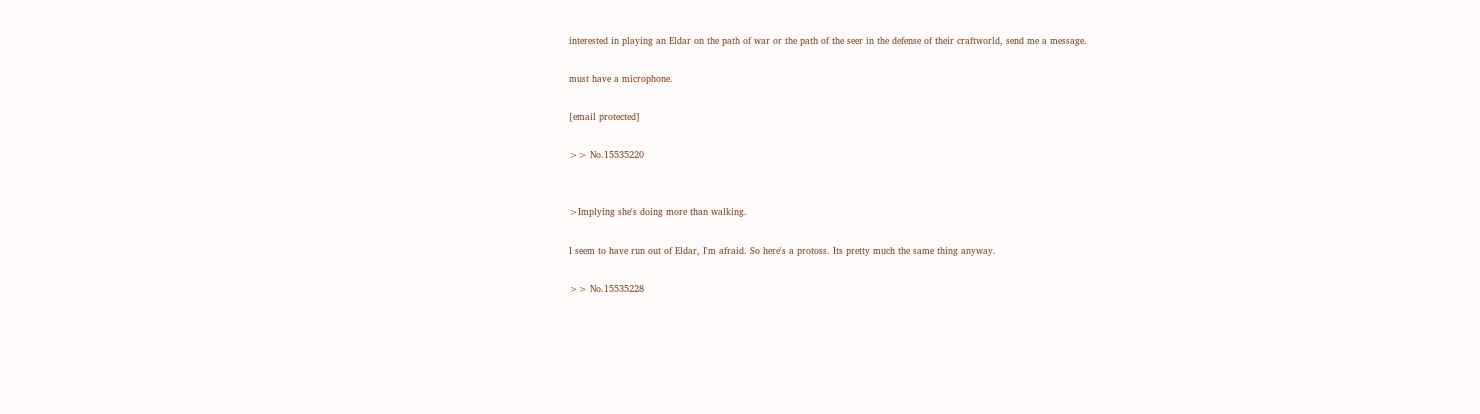interested in playing an Eldar on the path of war or the path of the seer in the defense of their craftworld, send me a message.

must have a microphone.

[email protected]

>> No.15535220


>Implying she's doing more than walking.

I seem to have run out of Eldar, I'm afraid. So here's a protoss. Its pretty much the same thing anyway.

>> No.15535228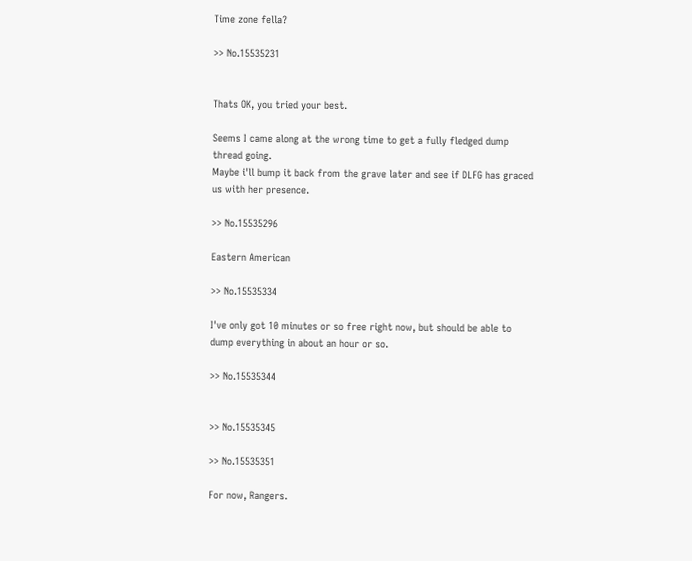Time zone fella?

>> No.15535231


Thats OK, you tried your best.

Seems I came along at the wrong time to get a fully fledged dump thread going.
Maybe i'll bump it back from the grave later and see if DLFG has graced us with her presence.

>> No.15535296

Eastern American

>> No.15535334

I've only got 10 minutes or so free right now, but should be able to dump everything in about an hour or so.

>> No.15535344


>> No.15535345

>> No.15535351

For now, Rangers.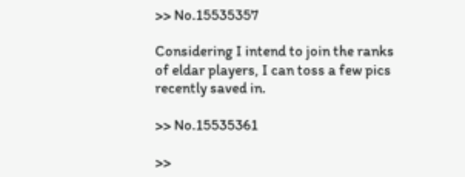>> No.15535357

Considering I intend to join the ranks of eldar players, I can toss a few pics recently saved in.

>> No.15535361

>>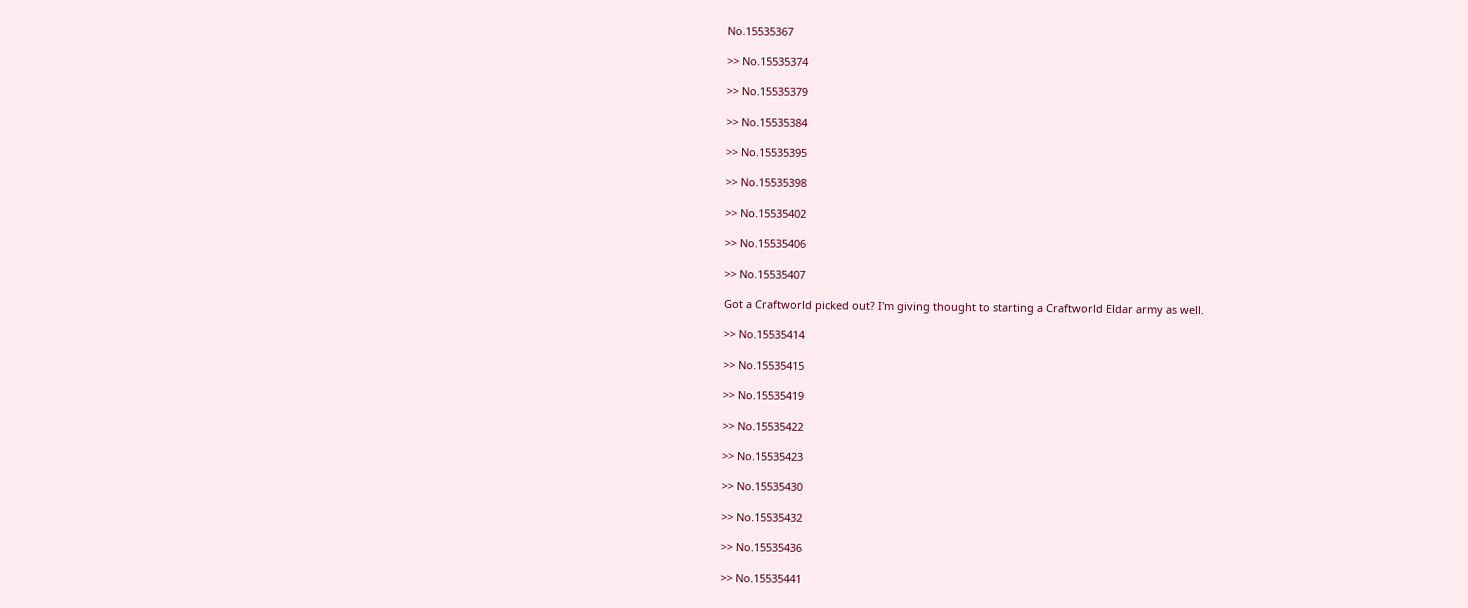No.15535367

>> No.15535374

>> No.15535379

>> No.15535384

>> No.15535395

>> No.15535398

>> No.15535402

>> No.15535406

>> No.15535407

Got a Craftworld picked out? I'm giving thought to starting a Craftworld Eldar army as well.

>> No.15535414

>> No.15535415

>> No.15535419

>> No.15535422

>> No.15535423

>> No.15535430

>> No.15535432

>> No.15535436

>> No.15535441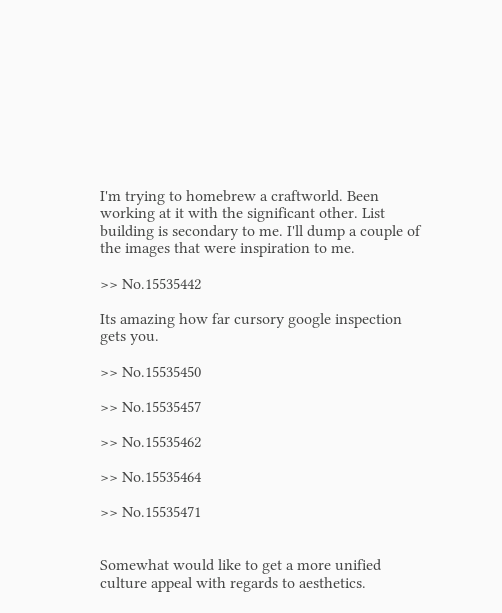I'm trying to homebrew a craftworld. Been working at it with the significant other. List building is secondary to me. I'll dump a couple of the images that were inspiration to me.

>> No.15535442

Its amazing how far cursory google inspection gets you.

>> No.15535450

>> No.15535457

>> No.15535462

>> No.15535464

>> No.15535471


Somewhat would like to get a more unified culture appeal with regards to aesthetics.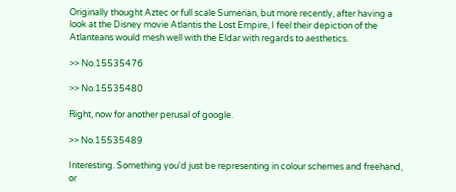Originally thought Aztec or full scale Sumerian, but more recently, after having a look at the Disney movie Atlantis the Lost Empire, I feel their depiction of the Atlanteans would mesh well with the Eldar with regards to aesthetics.

>> No.15535476

>> No.15535480

Right, now for another perusal of google.

>> No.15535489

Interesting. Something you'd just be representing in colour schemes and freehand, or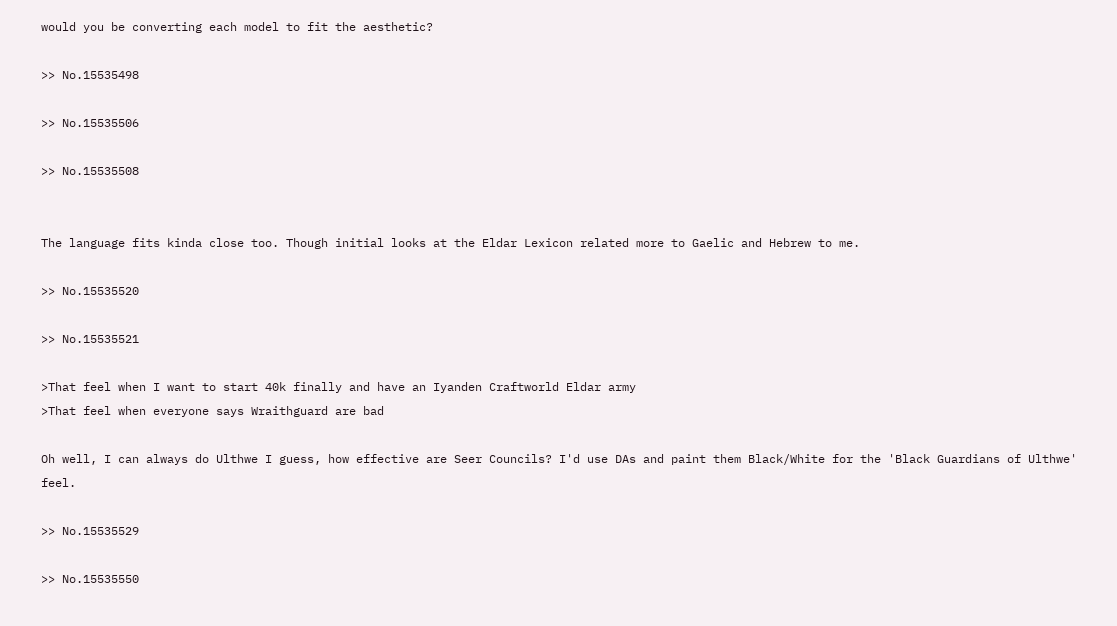would you be converting each model to fit the aesthetic?

>> No.15535498

>> No.15535506

>> No.15535508


The language fits kinda close too. Though initial looks at the Eldar Lexicon related more to Gaelic and Hebrew to me.

>> No.15535520

>> No.15535521

>That feel when I want to start 40k finally and have an Iyanden Craftworld Eldar army
>That feel when everyone says Wraithguard are bad

Oh well, I can always do Ulthwe I guess, how effective are Seer Councils? I'd use DAs and paint them Black/White for the 'Black Guardians of Ulthwe' feel.

>> No.15535529

>> No.15535550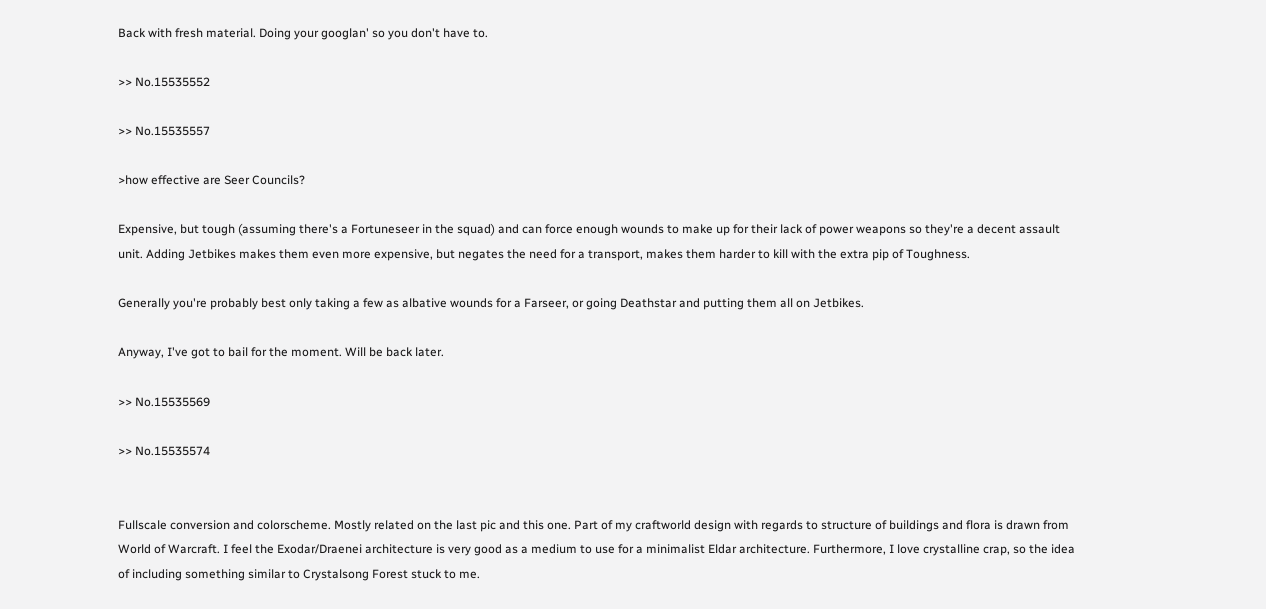Back with fresh material. Doing your googlan' so you don't have to.

>> No.15535552

>> No.15535557

>how effective are Seer Councils?

Expensive, but tough (assuming there's a Fortuneseer in the squad) and can force enough wounds to make up for their lack of power weapons so they're a decent assault unit. Adding Jetbikes makes them even more expensive, but negates the need for a transport, makes them harder to kill with the extra pip of Toughness.

Generally you're probably best only taking a few as albative wounds for a Farseer, or going Deathstar and putting them all on Jetbikes.

Anyway, I've got to bail for the moment. Will be back later.

>> No.15535569

>> No.15535574


Fullscale conversion and colorscheme. Mostly related on the last pic and this one. Part of my craftworld design with regards to structure of buildings and flora is drawn from World of Warcraft. I feel the Exodar/Draenei architecture is very good as a medium to use for a minimalist Eldar architecture. Furthermore, I love crystalline crap, so the idea of including something similar to Crystalsong Forest stuck to me.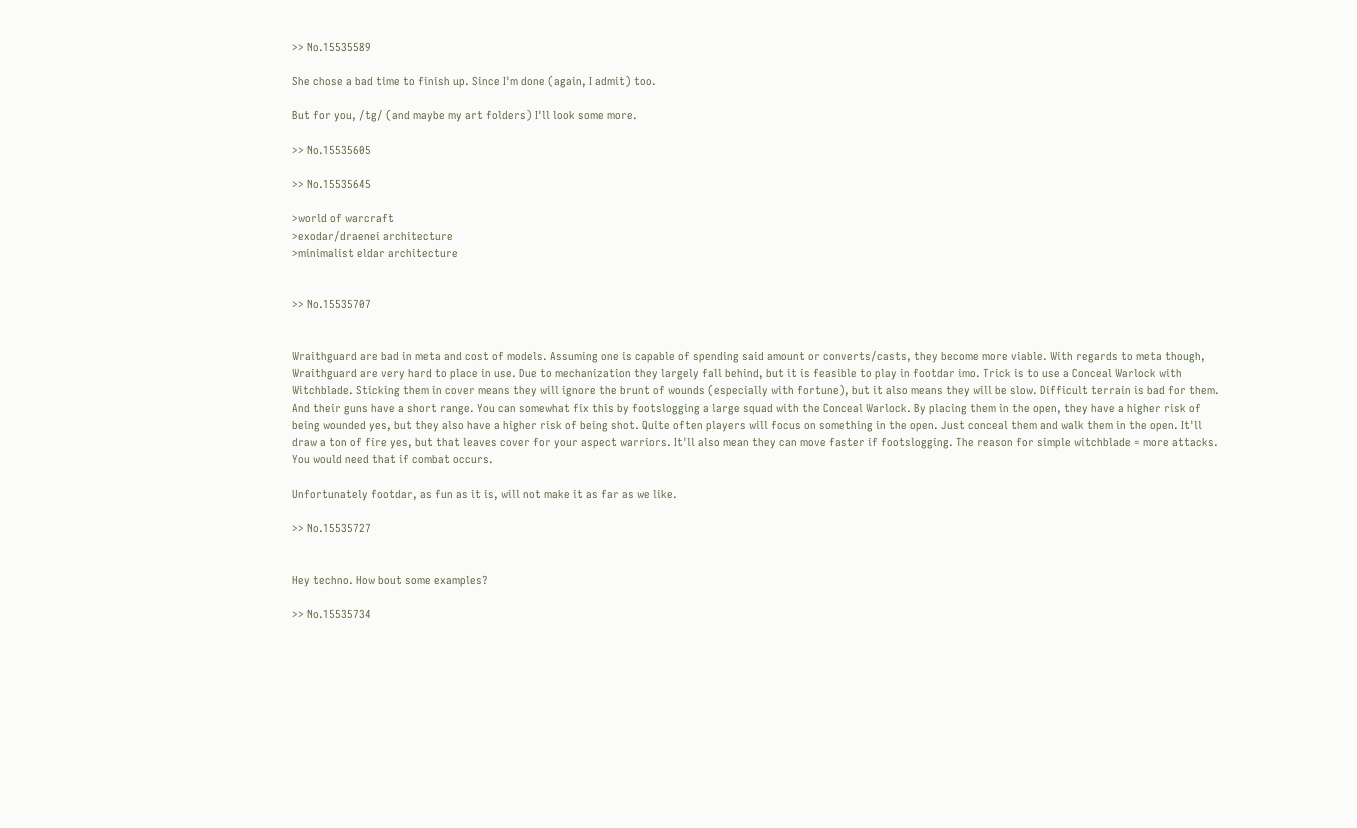>> No.15535589

She chose a bad time to finish up. Since I'm done (again, I admit) too.

But for you, /tg/ (and maybe my art folders) I'll look some more.

>> No.15535605

>> No.15535645

>world of warcraft
>exodar/draenei architecture
>minimalist eldar architecture


>> No.15535707


Wraithguard are bad in meta and cost of models. Assuming one is capable of spending said amount or converts/casts, they become more viable. With regards to meta though, Wraithguard are very hard to place in use. Due to mechanization they largely fall behind, but it is feasible to play in footdar imo. Trick is to use a Conceal Warlock with Witchblade. Sticking them in cover means they will ignore the brunt of wounds (especially with fortune), but it also means they will be slow. Difficult terrain is bad for them. And their guns have a short range. You can somewhat fix this by footslogging a large squad with the Conceal Warlock. By placing them in the open, they have a higher risk of being wounded yes, but they also have a higher risk of being shot. Quite often players will focus on something in the open. Just conceal them and walk them in the open. It'll draw a ton of fire yes, but that leaves cover for your aspect warriors. It'll also mean they can move faster if footslogging. The reason for simple witchblade = more attacks. You would need that if combat occurs.

Unfortunately footdar, as fun as it is, will not make it as far as we like.

>> No.15535727


Hey techno. How bout some examples?

>> No.15535734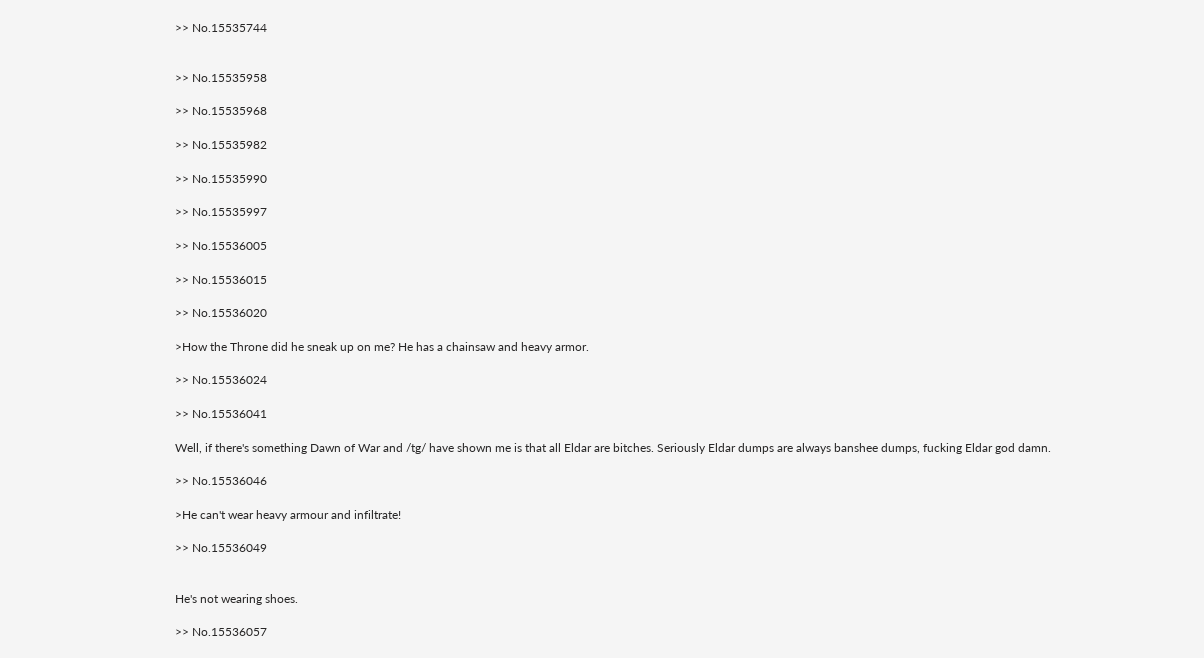>> No.15535744


>> No.15535958

>> No.15535968

>> No.15535982

>> No.15535990

>> No.15535997

>> No.15536005

>> No.15536015

>> No.15536020

>How the Throne did he sneak up on me? He has a chainsaw and heavy armor.

>> No.15536024

>> No.15536041

Well, if there's something Dawn of War and /tg/ have shown me is that all Eldar are bitches. Seriously Eldar dumps are always banshee dumps, fucking Eldar god damn.

>> No.15536046

>He can't wear heavy armour and infiltrate!

>> No.15536049


He's not wearing shoes.

>> No.15536057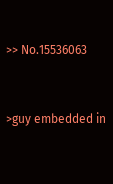>> No.15536063


>guy embedded in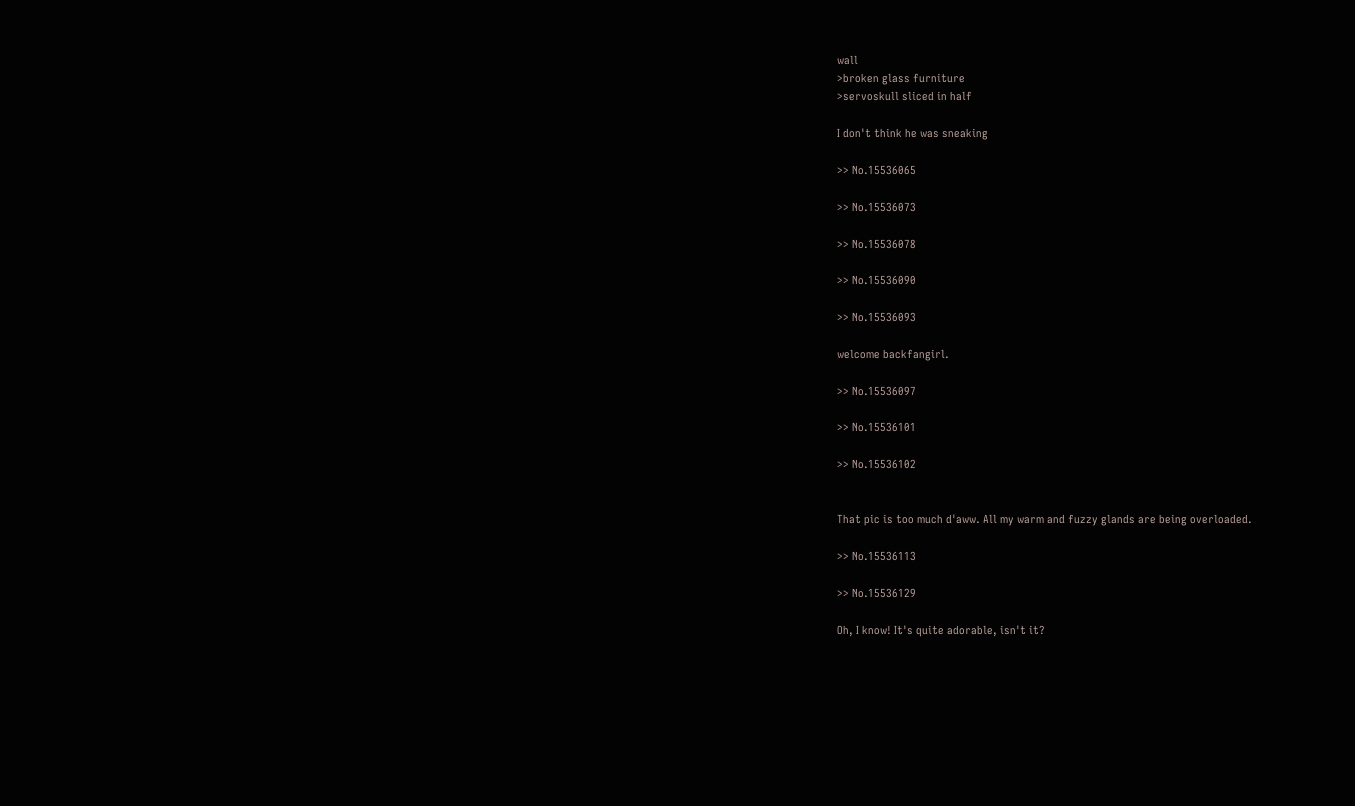wall
>broken glass furniture
>servoskull sliced in half

I don't think he was sneaking

>> No.15536065

>> No.15536073

>> No.15536078

>> No.15536090

>> No.15536093

welcome backfangirl.

>> No.15536097

>> No.15536101

>> No.15536102


That pic is too much d'aww. All my warm and fuzzy glands are being overloaded.

>> No.15536113

>> No.15536129

Oh, I know! It's quite adorable, isn't it?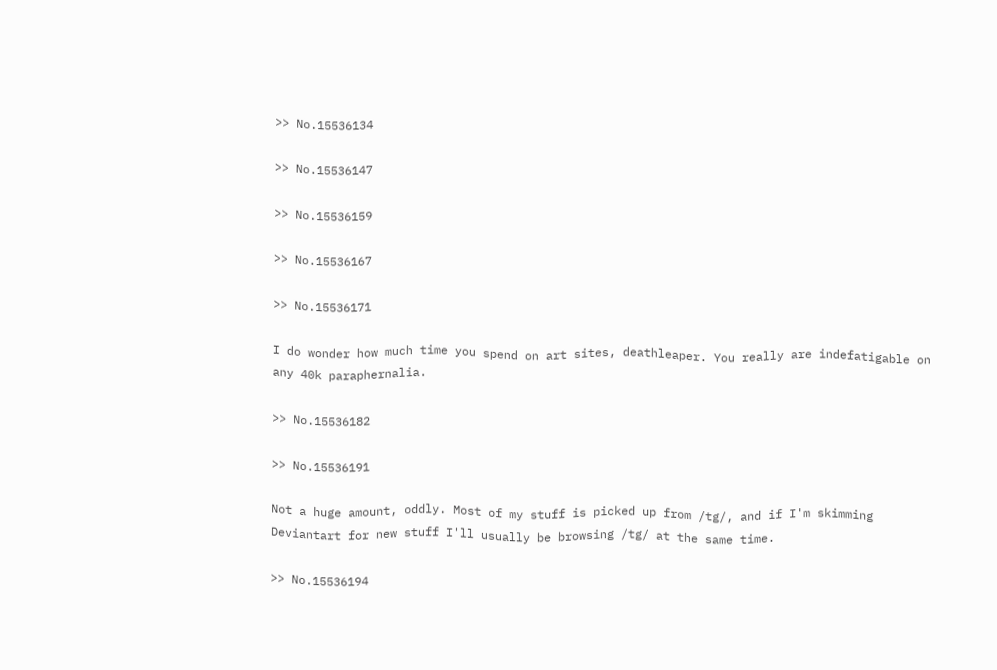>> No.15536134

>> No.15536147

>> No.15536159

>> No.15536167

>> No.15536171

I do wonder how much time you spend on art sites, deathleaper. You really are indefatigable on any 40k paraphernalia.

>> No.15536182

>> No.15536191

Not a huge amount, oddly. Most of my stuff is picked up from /tg/, and if I'm skimming Deviantart for new stuff I'll usually be browsing /tg/ at the same time.

>> No.15536194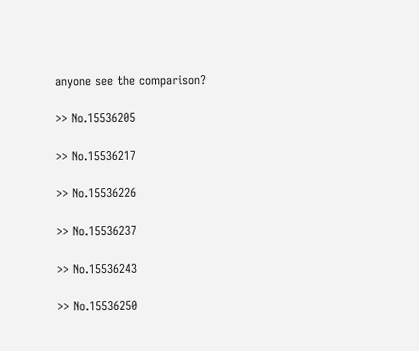anyone see the comparison?

>> No.15536205

>> No.15536217

>> No.15536226

>> No.15536237

>> No.15536243

>> No.15536250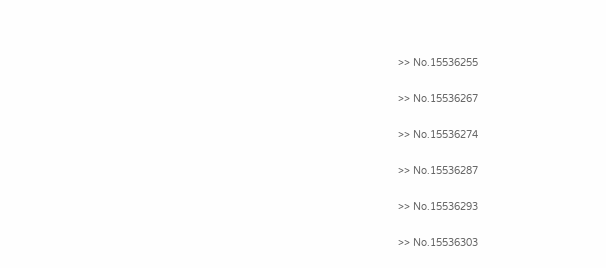>> No.15536255

>> No.15536267

>> No.15536274

>> No.15536287

>> No.15536293

>> No.15536303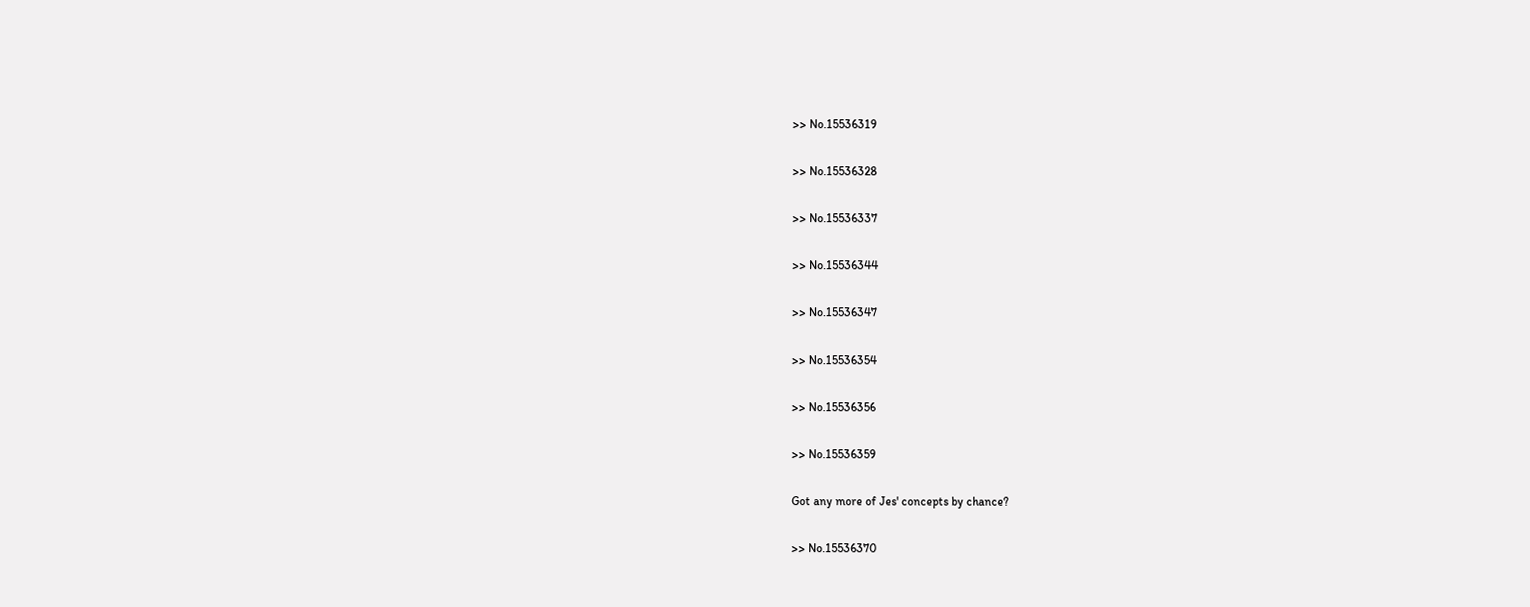>> No.15536319

>> No.15536328

>> No.15536337

>> No.15536344

>> No.15536347

>> No.15536354

>> No.15536356

>> No.15536359

Got any more of Jes' concepts by chance?

>> No.15536370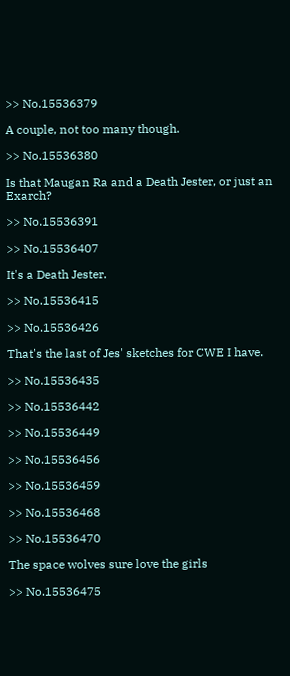>> No.15536379

A couple, not too many though.

>> No.15536380

Is that Maugan Ra and a Death Jester, or just an Exarch?

>> No.15536391

>> No.15536407

It's a Death Jester.

>> No.15536415

>> No.15536426

That's the last of Jes' sketches for CWE I have.

>> No.15536435

>> No.15536442

>> No.15536449

>> No.15536456

>> No.15536459

>> No.15536468

>> No.15536470

The space wolves sure love the girls

>> No.15536475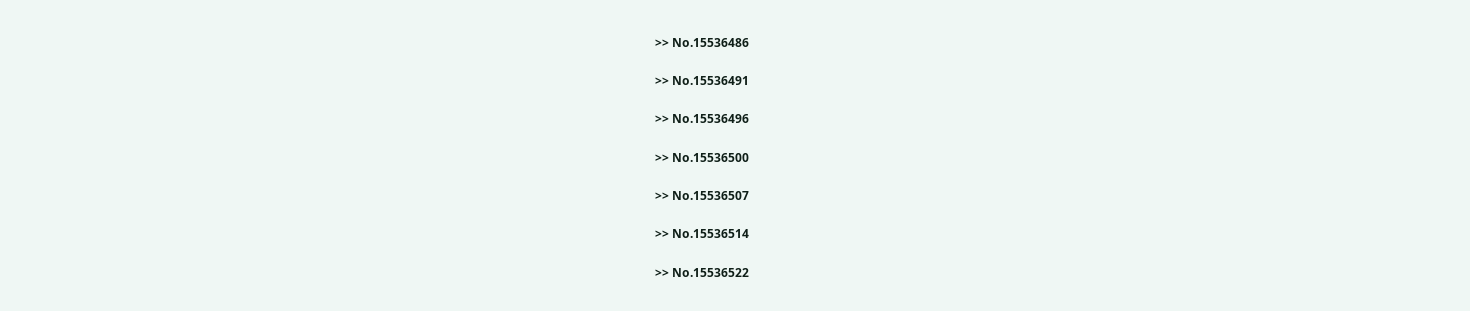>> No.15536486

>> No.15536491

>> No.15536496

>> No.15536500

>> No.15536507

>> No.15536514

>> No.15536522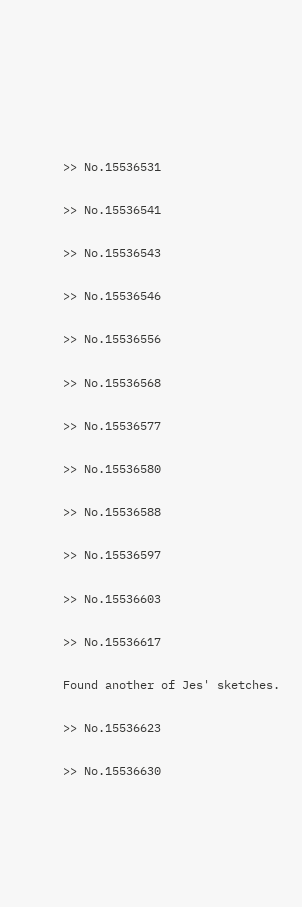>> No.15536531

>> No.15536541

>> No.15536543

>> No.15536546

>> No.15536556

>> No.15536568

>> No.15536577

>> No.15536580

>> No.15536588

>> No.15536597

>> No.15536603

>> No.15536617

Found another of Jes' sketches.

>> No.15536623

>> No.15536630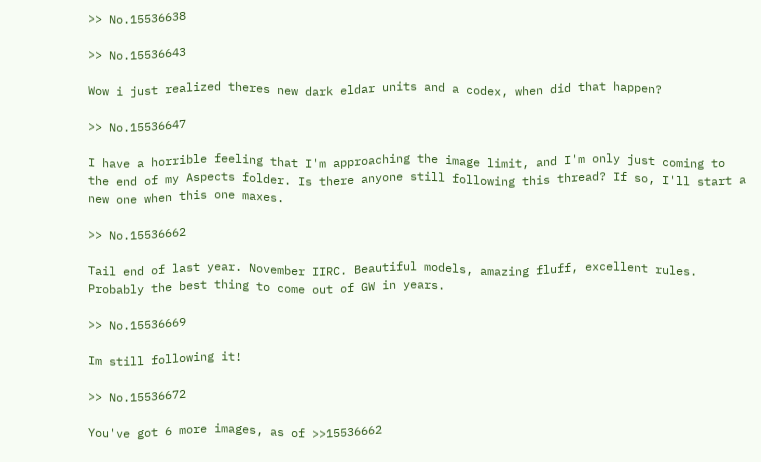>> No.15536638

>> No.15536643

Wow i just realized theres new dark eldar units and a codex, when did that happen?

>> No.15536647

I have a horrible feeling that I'm approaching the image limit, and I'm only just coming to the end of my Aspects folder. Is there anyone still following this thread? If so, I'll start a new one when this one maxes.

>> No.15536662

Tail end of last year. November IIRC. Beautiful models, amazing fluff, excellent rules. Probably the best thing to come out of GW in years.

>> No.15536669

Im still following it!

>> No.15536672

You've got 6 more images, as of >>15536662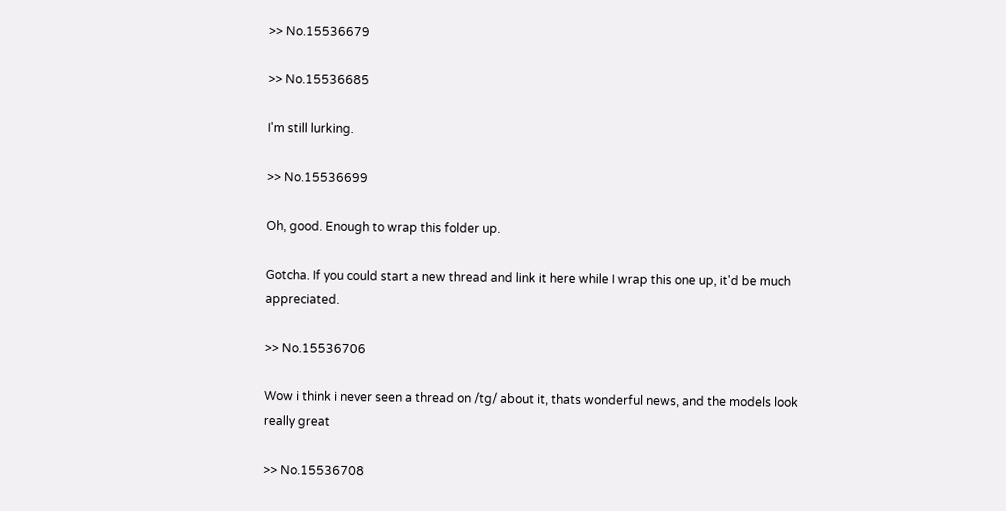>> No.15536679

>> No.15536685

I'm still lurking.

>> No.15536699

Oh, good. Enough to wrap this folder up.

Gotcha. If you could start a new thread and link it here while I wrap this one up, it'd be much appreciated.

>> No.15536706

Wow i think i never seen a thread on /tg/ about it, thats wonderful news, and the models look really great

>> No.15536708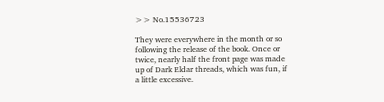>> No.15536723

They were everywhere in the month or so following the release of the book. Once or twice, nearly half the front page was made up of Dark Eldar threads, which was fun, if a little excessive.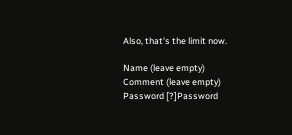Also, that's the limit now.

Name (leave empty)
Comment (leave empty)
Password [?]Password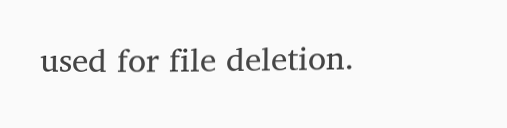used for file deletion.